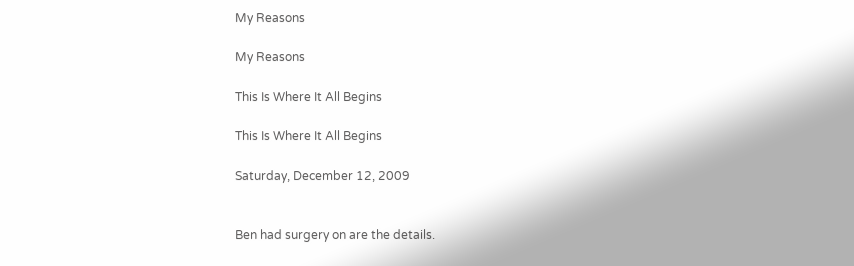My Reasons

My Reasons

This Is Where It All Begins

This Is Where It All Begins

Saturday, December 12, 2009


Ben had surgery on are the details.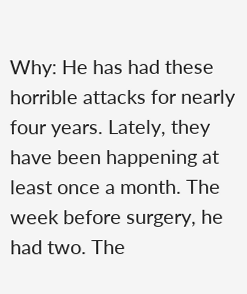Why: He has had these horrible attacks for nearly four years. Lately, they have been happening at least once a month. The week before surgery, he had two. The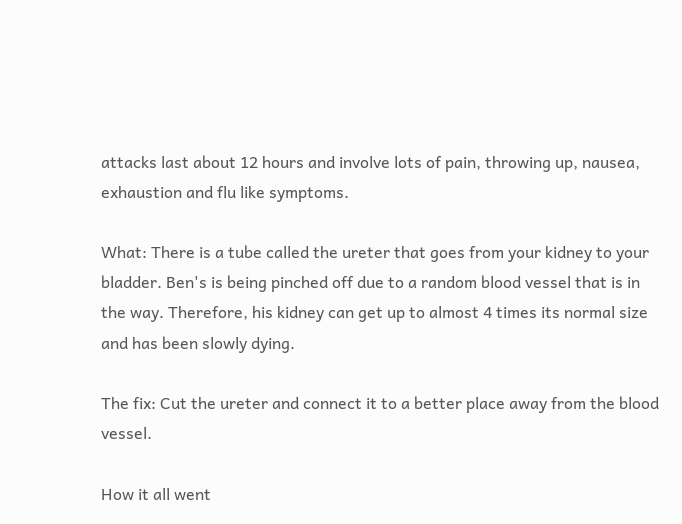attacks last about 12 hours and involve lots of pain, throwing up, nausea, exhaustion and flu like symptoms.

What: There is a tube called the ureter that goes from your kidney to your bladder. Ben's is being pinched off due to a random blood vessel that is in the way. Therefore, his kidney can get up to almost 4 times its normal size and has been slowly dying.

The fix: Cut the ureter and connect it to a better place away from the blood vessel.

How it all went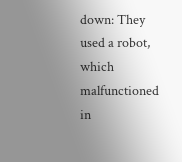down: They used a robot, which malfunctioned in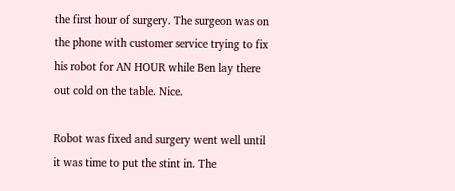the first hour of surgery. The surgeon was on the phone with customer service trying to fix his robot for AN HOUR while Ben lay there out cold on the table. Nice.

Robot was fixed and surgery went well until it was time to put the stint in. The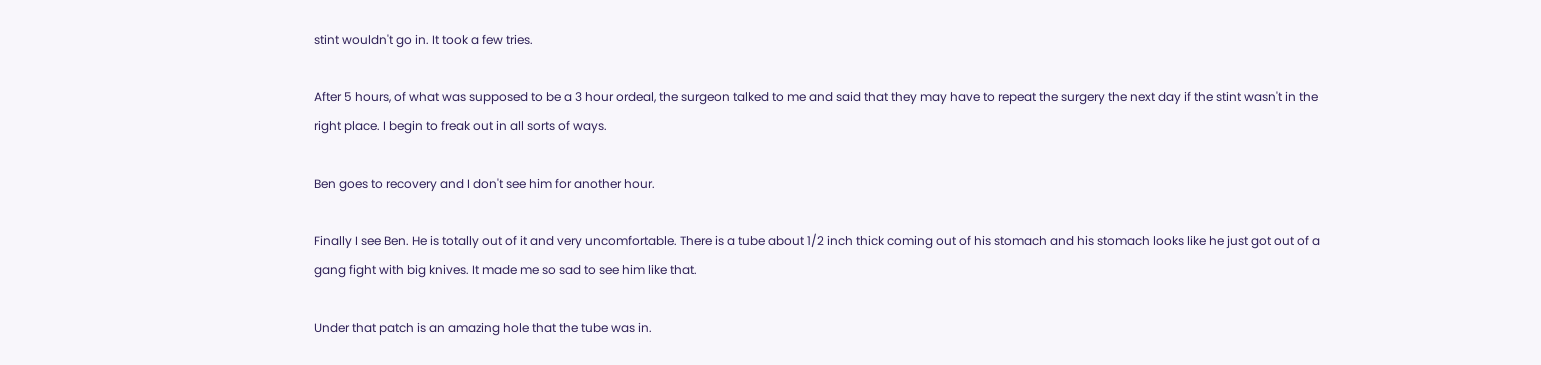stint wouldn't go in. It took a few tries.

After 5 hours, of what was supposed to be a 3 hour ordeal, the surgeon talked to me and said that they may have to repeat the surgery the next day if the stint wasn't in the right place. I begin to freak out in all sorts of ways.

Ben goes to recovery and I don't see him for another hour.

Finally I see Ben. He is totally out of it and very uncomfortable. There is a tube about 1/2 inch thick coming out of his stomach and his stomach looks like he just got out of a gang fight with big knives. It made me so sad to see him like that.

Under that patch is an amazing hole that the tube was in.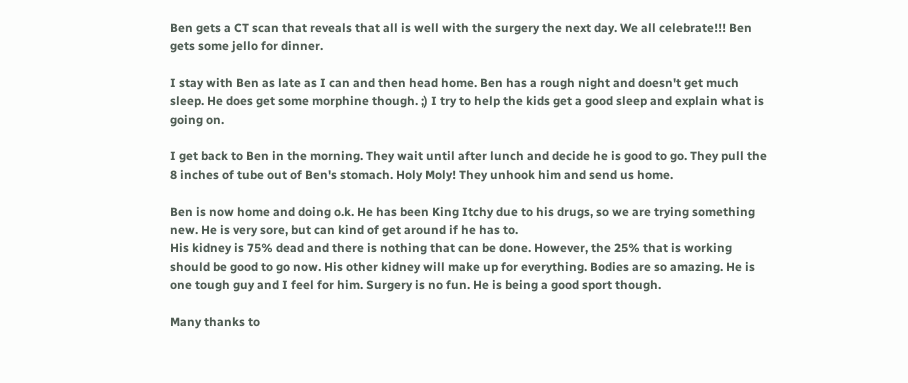Ben gets a CT scan that reveals that all is well with the surgery the next day. We all celebrate!!! Ben gets some jello for dinner.

I stay with Ben as late as I can and then head home. Ben has a rough night and doesn't get much sleep. He does get some morphine though. ;) I try to help the kids get a good sleep and explain what is going on.

I get back to Ben in the morning. They wait until after lunch and decide he is good to go. They pull the 8 inches of tube out of Ben's stomach. Holy Moly! They unhook him and send us home.

Ben is now home and doing o.k. He has been King Itchy due to his drugs, so we are trying something new. He is very sore, but can kind of get around if he has to.
His kidney is 75% dead and there is nothing that can be done. However, the 25% that is working should be good to go now. His other kidney will make up for everything. Bodies are so amazing. He is one tough guy and I feel for him. Surgery is no fun. He is being a good sport though.

Many thanks to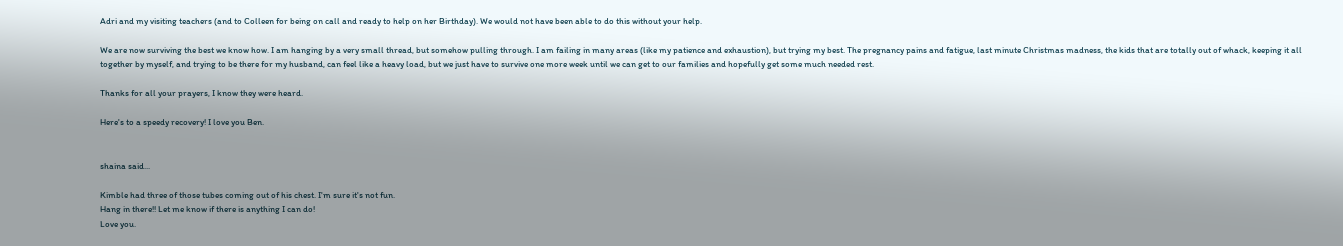Adri and my visiting teachers (and to Colleen for being on call and ready to help on her Birthday). We would not have been able to do this without your help.

We are now surviving the best we know how. I am hanging by a very small thread, but somehow pulling through. I am failing in many areas (like my patience and exhaustion), but trying my best. The pregnancy pains and fatigue, last minute Christmas madness, the kids that are totally out of whack, keeping it all together by myself, and trying to be there for my husband, can feel like a heavy load, but we just have to survive one more week until we can get to our families and hopefully get some much needed rest.

Thanks for all your prayers, I know they were heard.

Here's to a speedy recovery! I love you Ben.


shaina said...

Kimble had three of those tubes coming out of his chest. I'm sure it's not fun.
Hang in there!! Let me know if there is anything I can do!
Love you.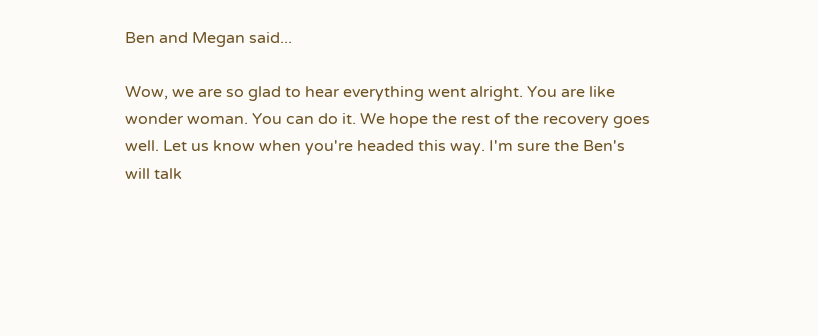Ben and Megan said...

Wow, we are so glad to hear everything went alright. You are like wonder woman. You can do it. We hope the rest of the recovery goes well. Let us know when you're headed this way. I'm sure the Ben's will talk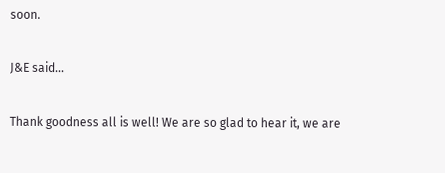soon.

J&E said...

Thank goodness all is well! We are so glad to hear it, we are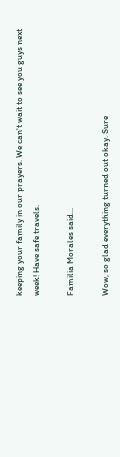keeping your family in our prayers. We can't wait to see you guys next week! Have safe travels.

Familia Morales said...

Wow, so glad everything turned out okay. Sure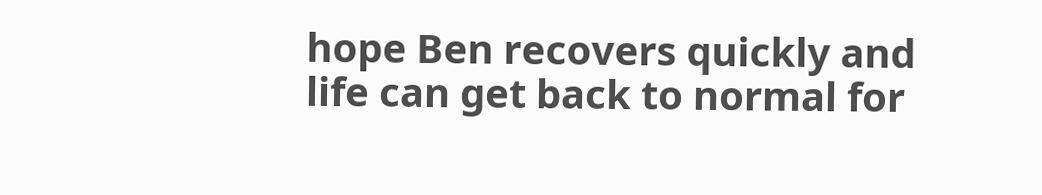hope Ben recovers quickly and life can get back to normal for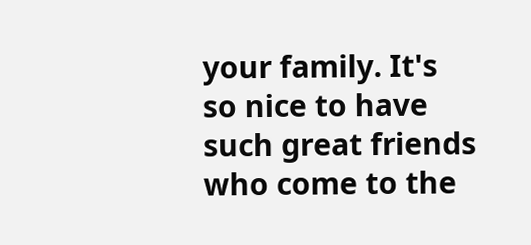your family. It's so nice to have such great friends who come to the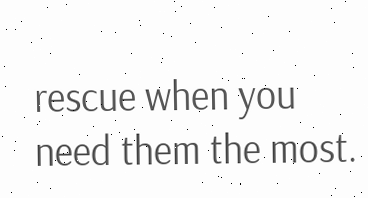rescue when you need them the most.